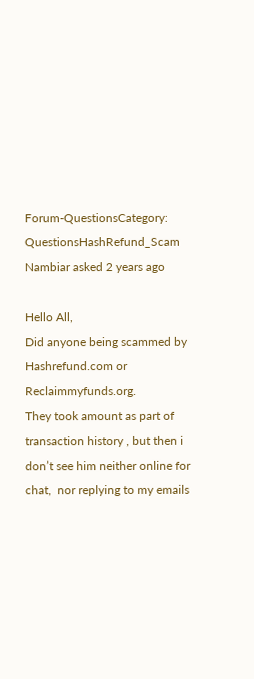Forum-QuestionsCategory: QuestionsHashRefund_Scam
Nambiar asked 2 years ago

Hello All,
Did anyone being scammed by Hashrefund.com or Reclaimmyfunds.org.
They took amount as part of transaction history , but then i don’t see him neither online for chat,  nor replying to my emails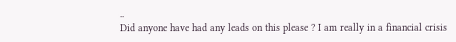..
Did anyone have had any leads on this please ? I am really in a financial crisis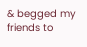& begged my friends to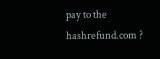pay to the hashrefund.com ?